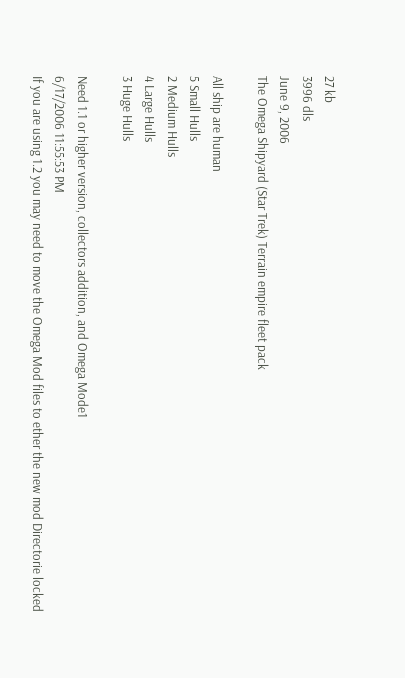27 kb
3996 dls
June 9, 2006
The Omega Shipyard (Star Trek) Terrain empire fleet pack

All ship are human
5 Small Hulls
2 Medium Hulls
4 Large Hulls
3 Huge Hulls

Need 1.1 or higher version, collectors addition, and Omega Mode1
6/17/2006 11:55:53 PM
If you are using 1.2 you may need to move the Omega Mod files to ether the new mod Directorie locked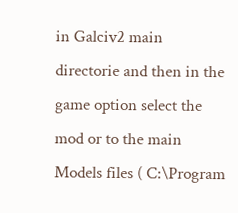in Galciv2 main directorie and then in the game option select the mod or to the main Models files ( C:\Program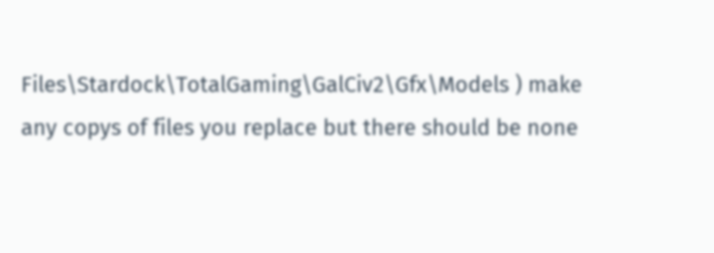Files\Stardock\TotalGaming\GalCiv2\Gfx\Models ) make any copys of files you replace but there should be none